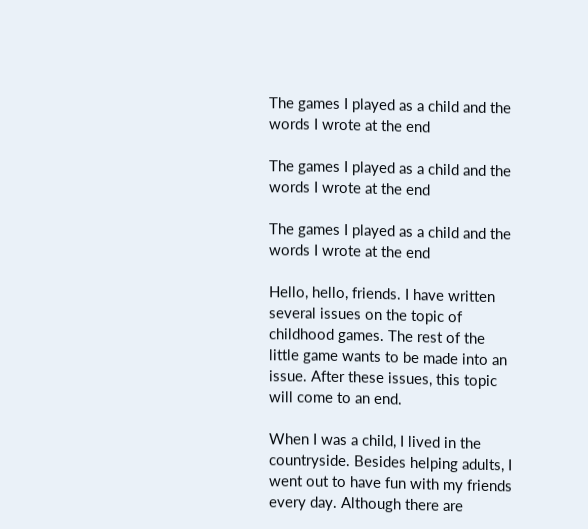The games I played as a child and the words I wrote at the end

The games I played as a child and the words I wrote at the end

The games I played as a child and the words I wrote at the end

Hello, hello, friends. I have written several issues on the topic of childhood games. The rest of the little game wants to be made into an issue. After these issues, this topic will come to an end.

When I was a child, I lived in the countryside. Besides helping adults, I went out to have fun with my friends every day. Although there are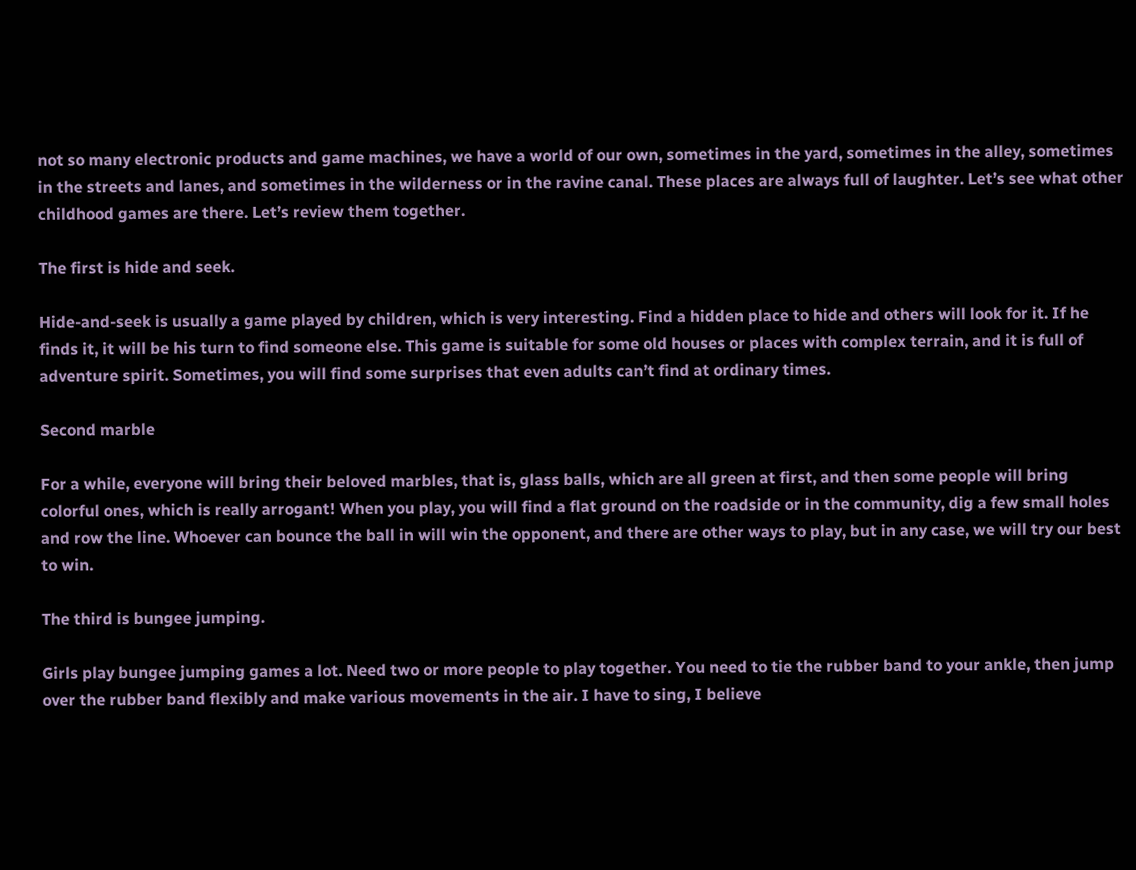not so many electronic products and game machines, we have a world of our own, sometimes in the yard, sometimes in the alley, sometimes in the streets and lanes, and sometimes in the wilderness or in the ravine canal. These places are always full of laughter. Let’s see what other childhood games are there. Let’s review them together.

The first is hide and seek.

Hide-and-seek is usually a game played by children, which is very interesting. Find a hidden place to hide and others will look for it. If he finds it, it will be his turn to find someone else. This game is suitable for some old houses or places with complex terrain, and it is full of adventure spirit. Sometimes, you will find some surprises that even adults can’t find at ordinary times.

Second marble

For a while, everyone will bring their beloved marbles, that is, glass balls, which are all green at first, and then some people will bring colorful ones, which is really arrogant! When you play, you will find a flat ground on the roadside or in the community, dig a few small holes and row the line. Whoever can bounce the ball in will win the opponent, and there are other ways to play, but in any case, we will try our best to win.

The third is bungee jumping.

Girls play bungee jumping games a lot. Need two or more people to play together. You need to tie the rubber band to your ankle, then jump over the rubber band flexibly and make various movements in the air. I have to sing, I believe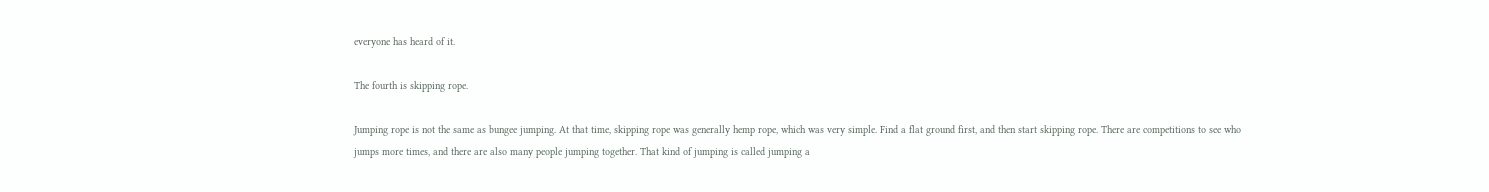everyone has heard of it.

The fourth is skipping rope.

Jumping rope is not the same as bungee jumping. At that time, skipping rope was generally hemp rope, which was very simple. Find a flat ground first, and then start skipping rope. There are competitions to see who jumps more times, and there are also many people jumping together. That kind of jumping is called jumping a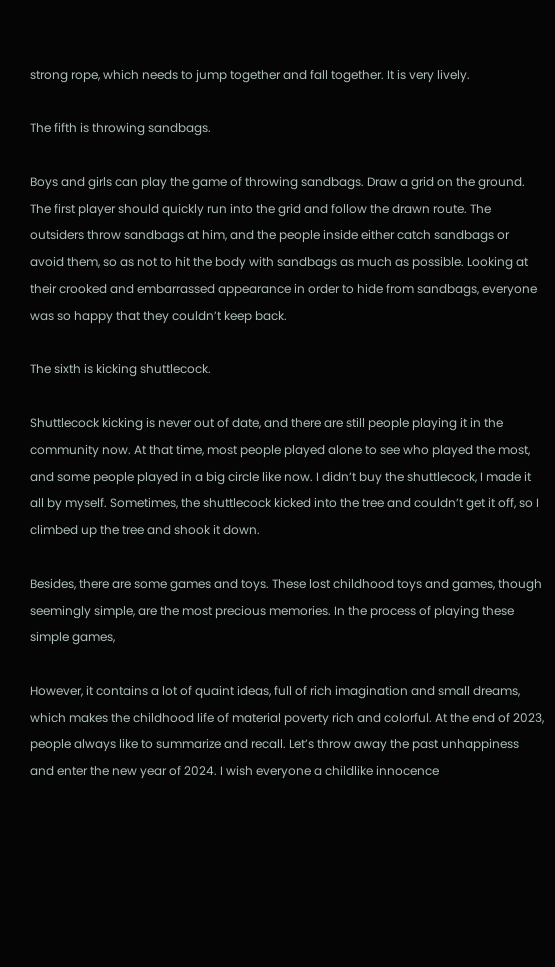strong rope, which needs to jump together and fall together. It is very lively.

The fifth is throwing sandbags.

Boys and girls can play the game of throwing sandbags. Draw a grid on the ground. The first player should quickly run into the grid and follow the drawn route. The outsiders throw sandbags at him, and the people inside either catch sandbags or avoid them, so as not to hit the body with sandbags as much as possible. Looking at their crooked and embarrassed appearance in order to hide from sandbags, everyone was so happy that they couldn’t keep back.

The sixth is kicking shuttlecock.

Shuttlecock kicking is never out of date, and there are still people playing it in the community now. At that time, most people played alone to see who played the most, and some people played in a big circle like now. I didn’t buy the shuttlecock, I made it all by myself. Sometimes, the shuttlecock kicked into the tree and couldn’t get it off, so I climbed up the tree and shook it down.

Besides, there are some games and toys. These lost childhood toys and games, though seemingly simple, are the most precious memories. In the process of playing these simple games,

However, it contains a lot of quaint ideas, full of rich imagination and small dreams, which makes the childhood life of material poverty rich and colorful. At the end of 2023, people always like to summarize and recall. Let’s throw away the past unhappiness and enter the new year of 2024. I wish everyone a childlike innocence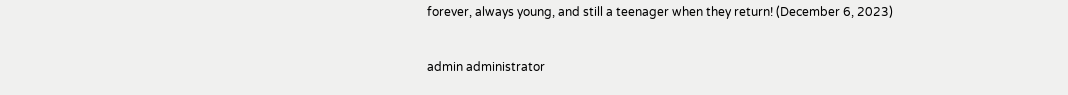forever, always young, and still a teenager when they return! (December 6, 2023)


admin administrator